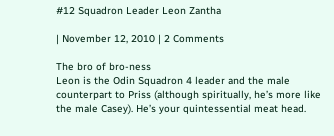#12 Squadron Leader Leon Zantha

| November 12, 2010 | 2 Comments

The bro of bro-ness
Leon is the Odin Squadron 4 leader and the male counterpart to Priss (although spiritually, he’s more like the male Casey). He’s your quintessential meat head.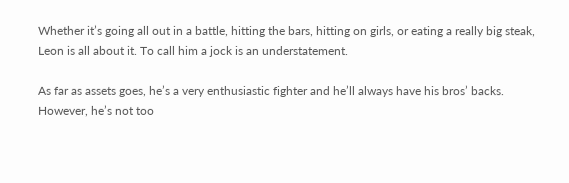Whether it’s going all out in a battle, hitting the bars, hitting on girls, or eating a really big steak, Leon is all about it. To call him a jock is an understatement.

As far as assets goes, he’s a very enthusiastic fighter and he’ll always have his bros’ backs. However, he’s not too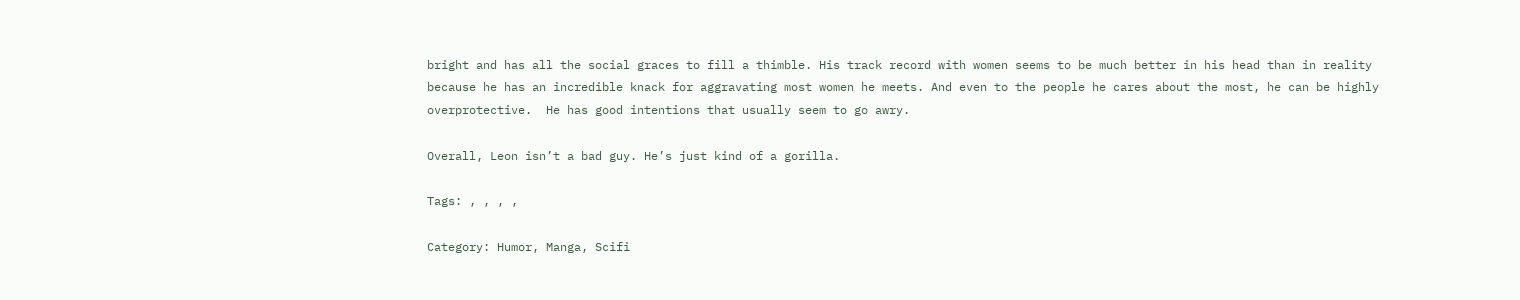bright and has all the social graces to fill a thimble. His track record with women seems to be much better in his head than in reality because he has an incredible knack for aggravating most women he meets. And even to the people he cares about the most, he can be highly overprotective.  He has good intentions that usually seem to go awry.

Overall, Leon isn’t a bad guy. He’s just kind of a gorilla.

Tags: , , , ,

Category: Humor, Manga, Scifi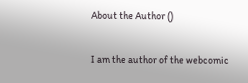About the Author ()

I am the author of the webcomic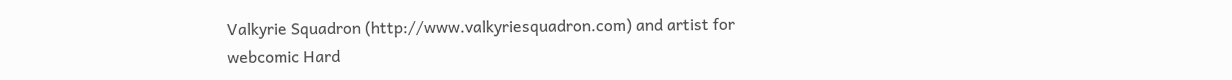Valkyrie Squadron (http://www.valkyriesquadron.com) and artist for webcomic Hard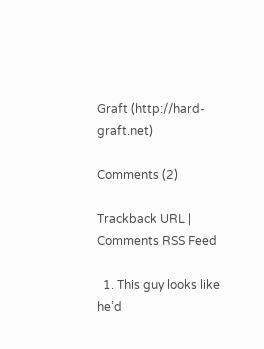Graft (http://hard-graft.net)

Comments (2)

Trackback URL | Comments RSS Feed

  1. This guy looks like he’d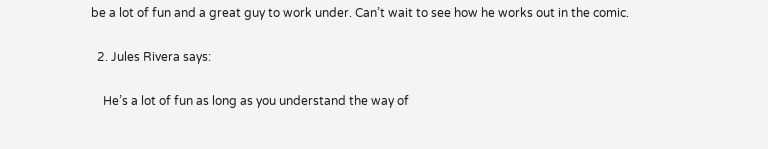be a lot of fun and a great guy to work under. Can’t wait to see how he works out in the comic.

  2. Jules Rivera says:

    He’s a lot of fun as long as you understand the way of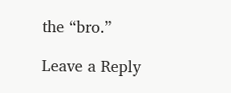the “bro.”

Leave a Reply